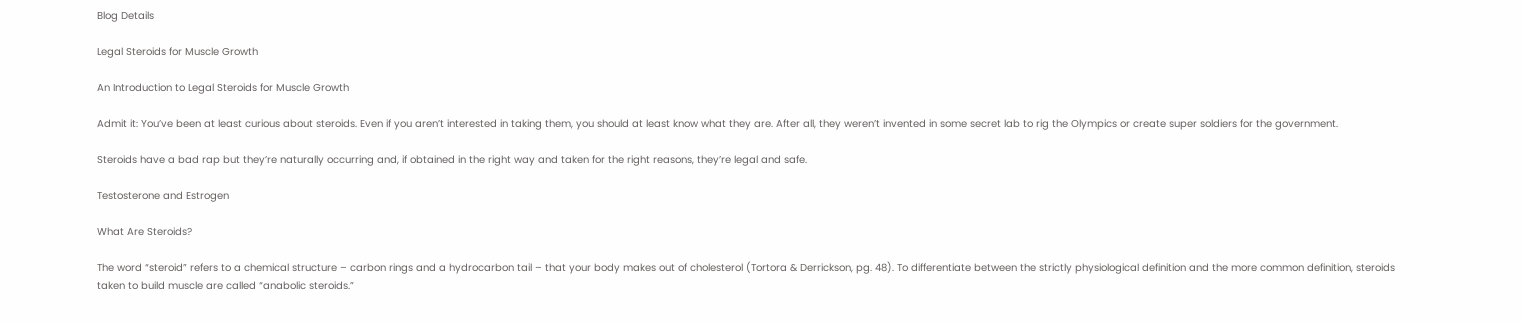Blog Details

Legal Steroids for Muscle Growth

An Introduction to Legal Steroids for Muscle Growth

Admit it: You’ve been at least curious about steroids. Even if you aren’t interested in taking them, you should at least know what they are. After all, they weren’t invented in some secret lab to rig the Olympics or create super soldiers for the government.

Steroids have a bad rap but they’re naturally occurring and, if obtained in the right way and taken for the right reasons, they’re legal and safe.

Testosterone and Estrogen

What Are Steroids?

The word “steroid” refers to a chemical structure – carbon rings and a hydrocarbon tail – that your body makes out of cholesterol (Tortora & Derrickson, pg. 48). To differentiate between the strictly physiological definition and the more common definition, steroids taken to build muscle are called “anabolic steroids.”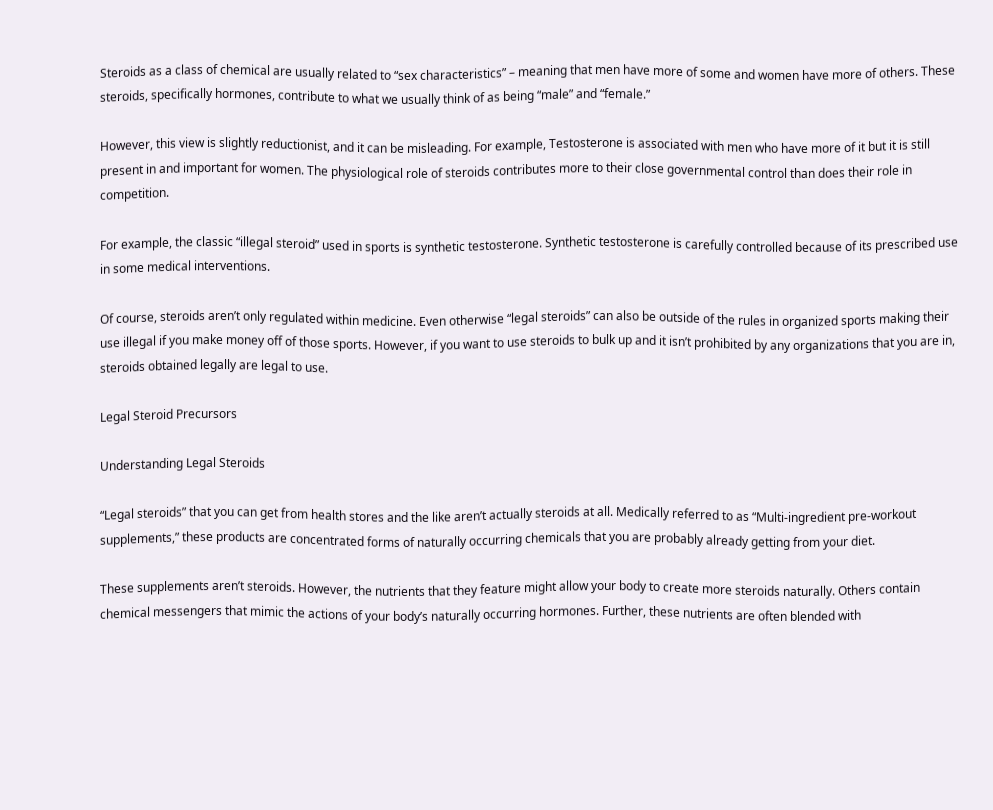Steroids as a class of chemical are usually related to “sex characteristics” – meaning that men have more of some and women have more of others. These steroids, specifically hormones, contribute to what we usually think of as being “male” and “female.”

However, this view is slightly reductionist, and it can be misleading. For example, Testosterone is associated with men who have more of it but it is still present in and important for women. The physiological role of steroids contributes more to their close governmental control than does their role in competition.

For example, the classic “illegal steroid” used in sports is synthetic testosterone. Synthetic testosterone is carefully controlled because of its prescribed use in some medical interventions.

Of course, steroids aren’t only regulated within medicine. Even otherwise “legal steroids” can also be outside of the rules in organized sports making their use illegal if you make money off of those sports. However, if you want to use steroids to bulk up and it isn’t prohibited by any organizations that you are in, steroids obtained legally are legal to use.

Legal Steroid Precursors

Understanding Legal Steroids

“Legal steroids” that you can get from health stores and the like aren’t actually steroids at all. Medically referred to as “Multi-ingredient pre-workout supplements,” these products are concentrated forms of naturally occurring chemicals that you are probably already getting from your diet.

These supplements aren’t steroids. However, the nutrients that they feature might allow your body to create more steroids naturally. Others contain chemical messengers that mimic the actions of your body’s naturally occurring hormones. Further, these nutrients are often blended with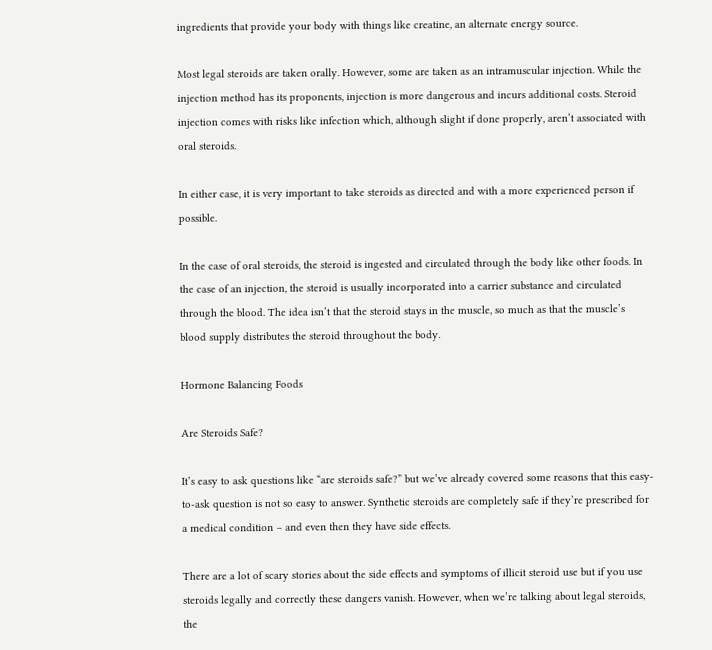ingredients that provide your body with things like creatine, an alternate energy source.

Most legal steroids are taken orally. However, some are taken as an intramuscular injection. While the injection method has its proponents, injection is more dangerous and incurs additional costs. Steroid injection comes with risks like infection which, although slight if done properly, aren’t associated with oral steroids.

In either case, it is very important to take steroids as directed and with a more experienced person if possible.

In the case of oral steroids, the steroid is ingested and circulated through the body like other foods. In the case of an injection, the steroid is usually incorporated into a carrier substance and circulated through the blood. The idea isn’t that the steroid stays in the muscle, so much as that the muscle’s blood supply distributes the steroid throughout the body.

Hormone Balancing Foods

Are Steroids Safe?

It’s easy to ask questions like “are steroids safe?” but we’ve already covered some reasons that this easy-to-ask question is not so easy to answer. Synthetic steroids are completely safe if they’re prescribed for a medical condition – and even then they have side effects.

There are a lot of scary stories about the side effects and symptoms of illicit steroid use but if you use steroids legally and correctly these dangers vanish. However, when we’re talking about legal steroids, the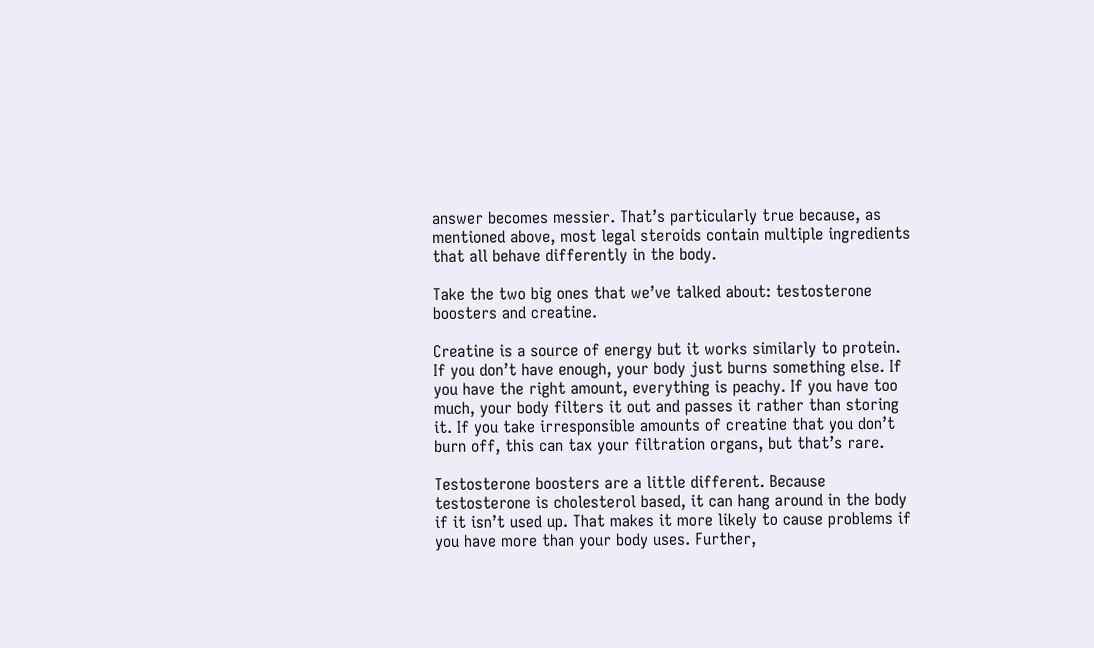answer becomes messier. That’s particularly true because, as mentioned above, most legal steroids contain multiple ingredients that all behave differently in the body.

Take the two big ones that we’ve talked about: testosterone boosters and creatine.

Creatine is a source of energy but it works similarly to protein. If you don’t have enough, your body just burns something else. If you have the right amount, everything is peachy. If you have too much, your body filters it out and passes it rather than storing it. If you take irresponsible amounts of creatine that you don’t burn off, this can tax your filtration organs, but that’s rare.

Testosterone boosters are a little different. Because testosterone is cholesterol based, it can hang around in the body if it isn’t used up. That makes it more likely to cause problems if you have more than your body uses. Further,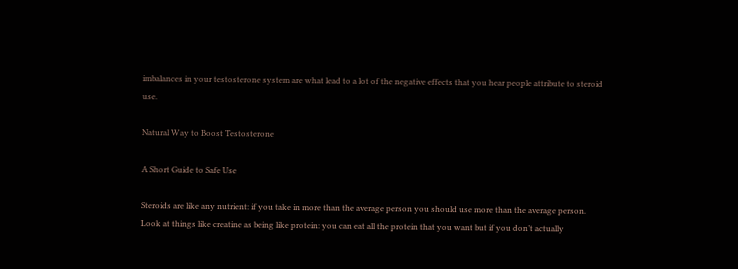imbalances in your testosterone system are what lead to a lot of the negative effects that you hear people attribute to steroid use.

Natural Way to Boost Testosterone

A Short Guide to Safe Use

Steroids are like any nutrient: if you take in more than the average person you should use more than the average person. Look at things like creatine as being like protein: you can eat all the protein that you want but if you don’t actually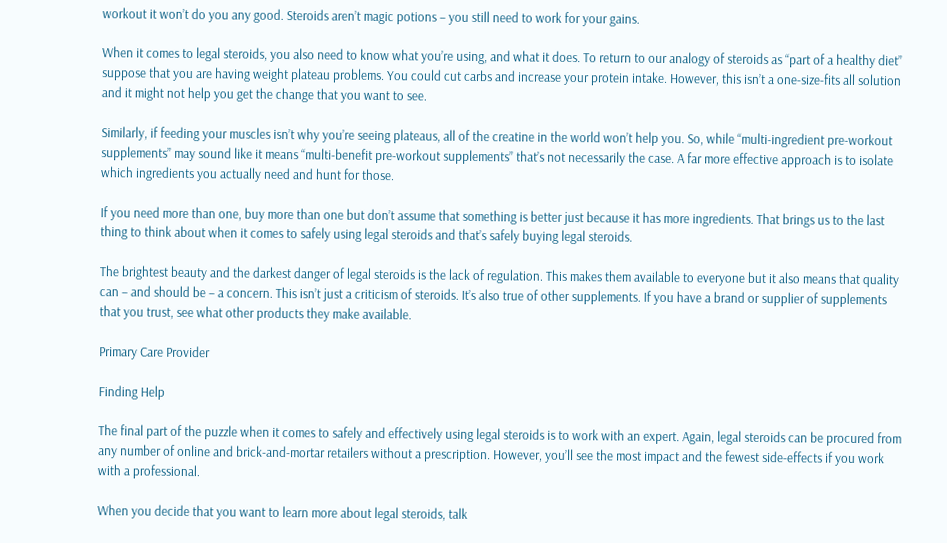workout it won’t do you any good. Steroids aren’t magic potions – you still need to work for your gains.

When it comes to legal steroids, you also need to know what you’re using, and what it does. To return to our analogy of steroids as “part of a healthy diet” suppose that you are having weight plateau problems. You could cut carbs and increase your protein intake. However, this isn’t a one-size-fits all solution and it might not help you get the change that you want to see.

Similarly, if feeding your muscles isn’t why you’re seeing plateaus, all of the creatine in the world won’t help you. So, while “multi-ingredient pre-workout supplements” may sound like it means “multi-benefit pre-workout supplements” that’s not necessarily the case. A far more effective approach is to isolate which ingredients you actually need and hunt for those.

If you need more than one, buy more than one but don’t assume that something is better just because it has more ingredients. That brings us to the last thing to think about when it comes to safely using legal steroids and that’s safely buying legal steroids.

The brightest beauty and the darkest danger of legal steroids is the lack of regulation. This makes them available to everyone but it also means that quality can – and should be – a concern. This isn’t just a criticism of steroids. It’s also true of other supplements. If you have a brand or supplier of supplements that you trust, see what other products they make available.

Primary Care Provider

Finding Help

The final part of the puzzle when it comes to safely and effectively using legal steroids is to work with an expert. Again, legal steroids can be procured from any number of online and brick-and-mortar retailers without a prescription. However, you’ll see the most impact and the fewest side-effects if you work with a professional.

When you decide that you want to learn more about legal steroids, talk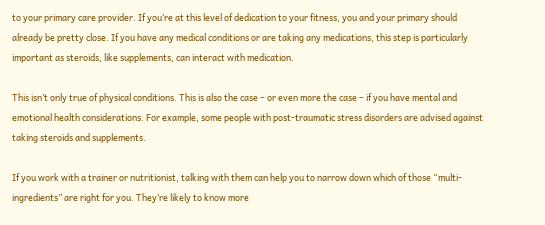to your primary care provider. If you’re at this level of dedication to your fitness, you and your primary should already be pretty close. If you have any medical conditions or are taking any medications, this step is particularly important as steroids, like supplements, can interact with medication.

This isn’t only true of physical conditions. This is also the case – or even more the case – if you have mental and emotional health considerations. For example, some people with post-traumatic stress disorders are advised against taking steroids and supplements.

If you work with a trainer or nutritionist, talking with them can help you to narrow down which of those “multi-ingredients” are right for you. They’re likely to know more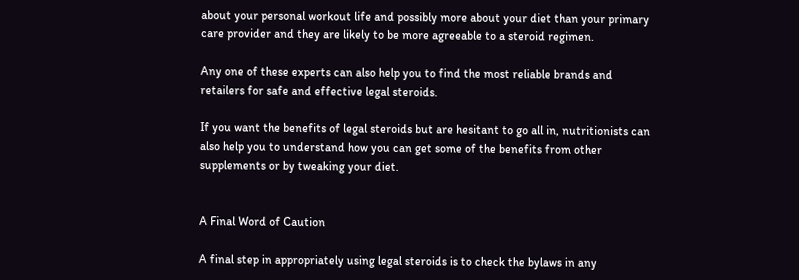about your personal workout life and possibly more about your diet than your primary care provider and they are likely to be more agreeable to a steroid regimen.

Any one of these experts can also help you to find the most reliable brands and retailers for safe and effective legal steroids.

If you want the benefits of legal steroids but are hesitant to go all in, nutritionists can also help you to understand how you can get some of the benefits from other supplements or by tweaking your diet.


A Final Word of Caution

A final step in appropriately using legal steroids is to check the bylaws in any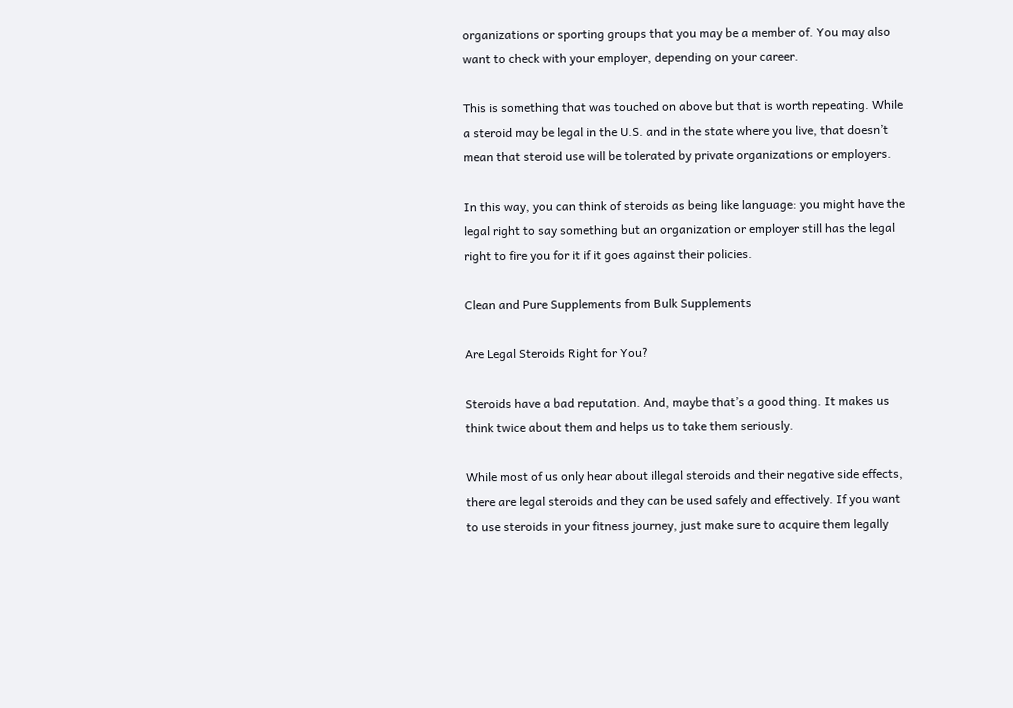organizations or sporting groups that you may be a member of. You may also want to check with your employer, depending on your career.

This is something that was touched on above but that is worth repeating. While a steroid may be legal in the U.S. and in the state where you live, that doesn’t mean that steroid use will be tolerated by private organizations or employers.

In this way, you can think of steroids as being like language: you might have the legal right to say something but an organization or employer still has the legal right to fire you for it if it goes against their policies.

Clean and Pure Supplements from Bulk Supplements

Are Legal Steroids Right for You?

Steroids have a bad reputation. And, maybe that’s a good thing. It makes us think twice about them and helps us to take them seriously.

While most of us only hear about illegal steroids and their negative side effects, there are legal steroids and they can be used safely and effectively. If you want to use steroids in your fitness journey, just make sure to acquire them legally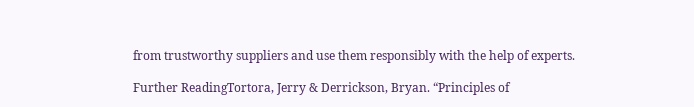from trustworthy suppliers and use them responsibly with the help of experts.

Further ReadingTortora, Jerry & Derrickson, Bryan. “Principles of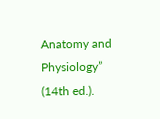Anatomy and Physiology” (14th ed.).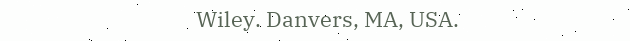Wiley. Danvers, MA, USA.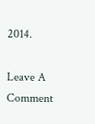2014.

Leave A Comment